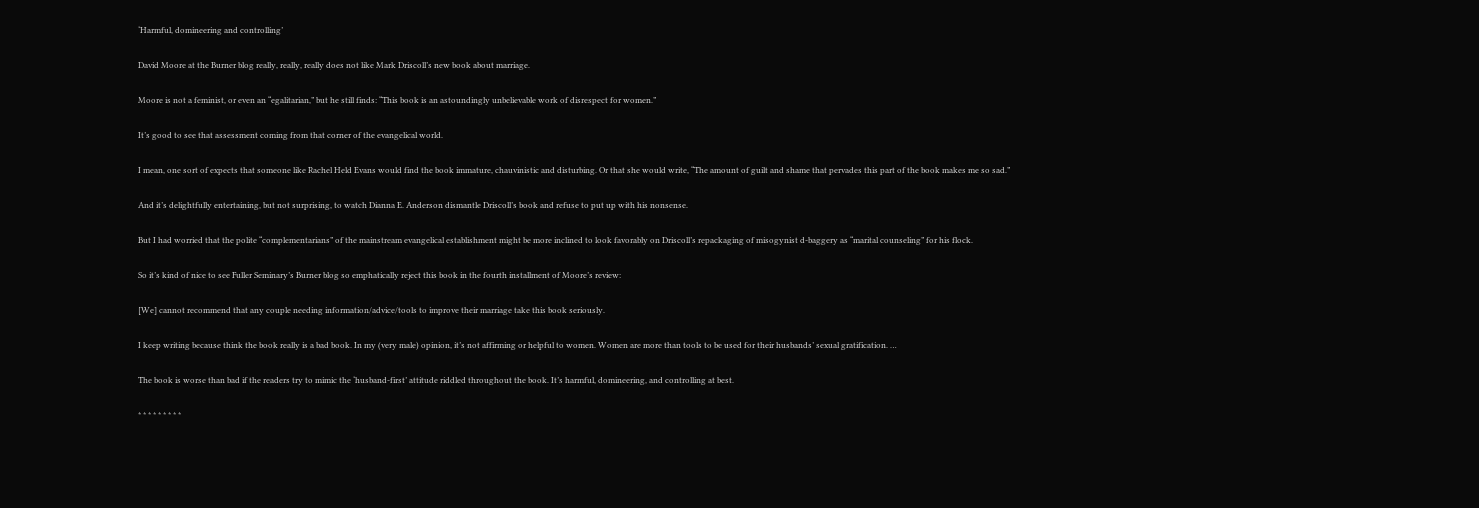‘Harmful, domineering and controlling’

David Moore at the Burner blog really, really, really does not like Mark Driscoll’s new book about marriage.

Moore is not a feminist, or even an “egalitarian,” but he still finds: “This book is an astoundingly unbelievable work of disrespect for women.”

It’s good to see that assessment coming from that corner of the evangelical world.

I mean, one sort of expects that someone like Rachel Held Evans would find the book immature, chauvinistic and disturbing. Or that she would write, “The amount of guilt and shame that pervades this part of the book makes me so sad.”

And it’s delightfully entertaining, but not surprising, to watch Dianna E. Anderson dismantle Driscoll’s book and refuse to put up with his nonsense.

But I had worried that the polite “complementarians” of the mainstream evangelical establishment might be more inclined to look favorably on Driscoll’s repackaging of misogynist d-baggery as “marital counseling” for his flock.

So it’s kind of nice to see Fuller Seminary’s Burner blog so emphatically reject this book in the fourth installment of Moore’s review:

[We] cannot recommend that any couple needing information/advice/tools to improve their marriage take this book seriously.

I keep writing because think the book really is a bad book. In my (very male) opinion, it’s not affirming or helpful to women. Women are more than tools to be used for their husbands’ sexual gratification. …

The book is worse than bad if the readers try to mimic the ‘husband-first’ attitude riddled throughout the book. It’s harmful, domineering, and controlling at best.

* * * * * * * * *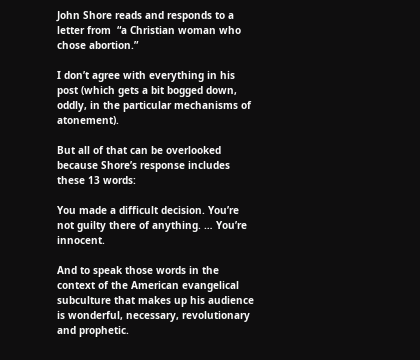John Shore reads and responds to a letter from  “a Christian woman who chose abortion.”

I don’t agree with everything in his post (which gets a bit bogged down, oddly, in the particular mechanisms of atonement).

But all of that can be overlooked because Shore’s response includes these 13 words:

You made a difficult decision. You’re not guilty there of anything. … You’re innocent.

And to speak those words in the context of the American evangelical subculture that makes up his audience is wonderful, necessary, revolutionary and prophetic.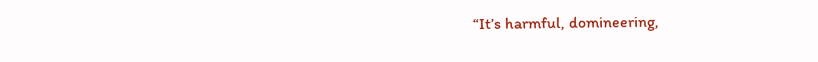“It’s harmful, domineering,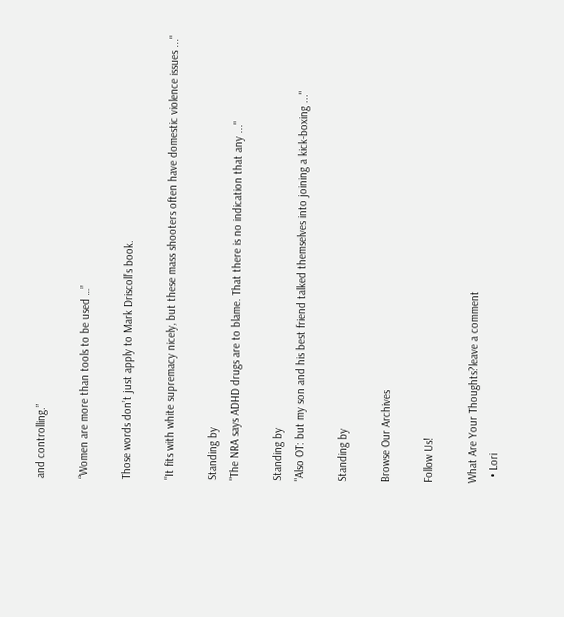and controlling.”

“Women are more than tools to be used …”

Those words don’t just apply to Mark Driscoll’s book.

"It fits with white supremacy nicely, but these mass shooters often have domestic violence issues ..."

Standing by
"The NRA says ADHD drugs are to blame. That there is no indication that any ..."

Standing by
"Also OT: but my son and his best friend talked themselves into joining a kick-boxing ..."

Standing by

Browse Our Archives

Follow Us!

What Are Your Thoughts?leave a comment
  • Lori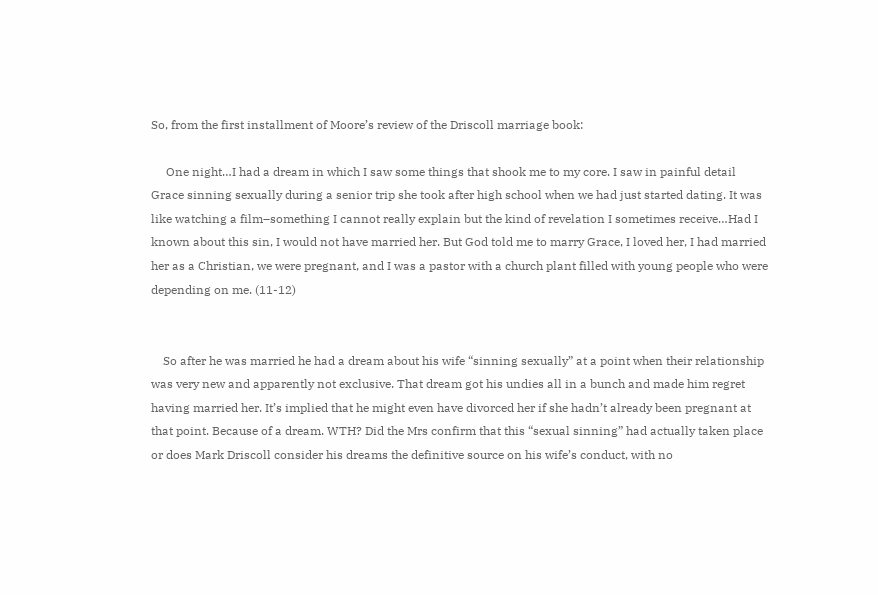So, from the first installment of Moore’s review of the Driscoll marriage book:

     One night…I had a dream in which I saw some things that shook me to my core. I saw in painful detail Grace sinning sexually during a senior trip she took after high school when we had just started dating. It was like watching a film–something I cannot really explain but the kind of revelation I sometimes receive…Had I known about this sin, I would not have married her. But God told me to marry Grace, I loved her, I had married her as a Christian, we were pregnant, and I was a pastor with a church plant filled with young people who were depending on me. (11-12)


    So after he was married he had a dream about his wife “sinning sexually” at a point when their relationship was very new and apparently not exclusive. That dream got his undies all in a bunch and made him regret having married her. It’s implied that he might even have divorced her if she hadn’t already been pregnant at that point. Because of a dream. WTH? Did the Mrs confirm that this “sexual sinning” had actually taken place or does Mark Driscoll consider his dreams the definitive source on his wife’s conduct, with no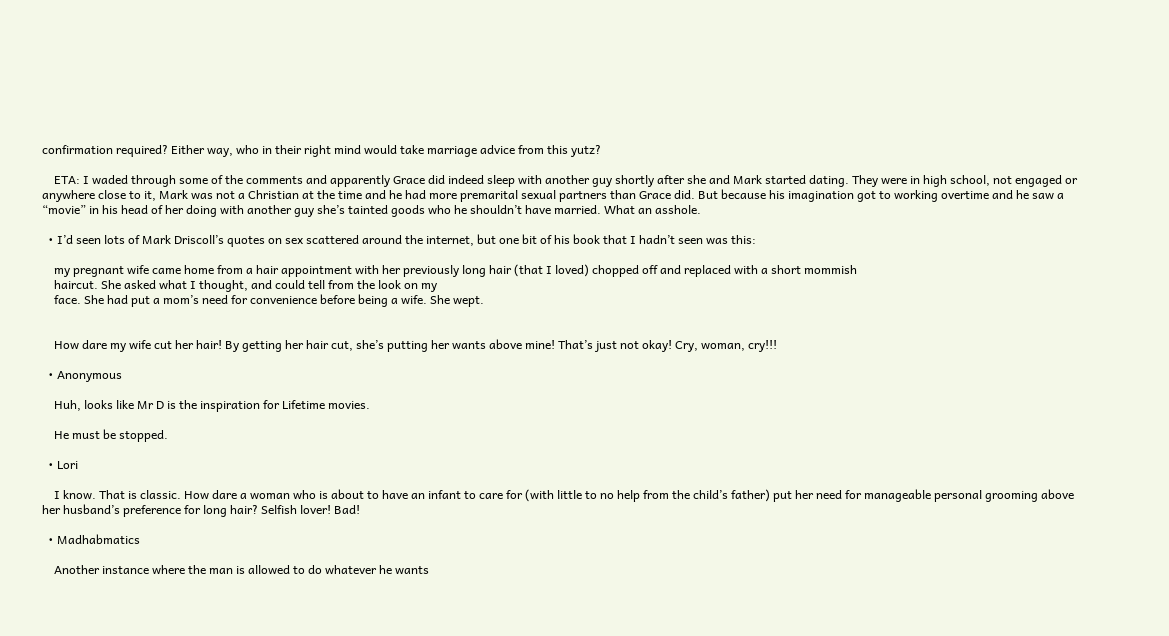confirmation required? Either way, who in their right mind would take marriage advice from this yutz?

    ETA: I waded through some of the comments and apparently Grace did indeed sleep with another guy shortly after she and Mark started dating. They were in high school, not engaged or anywhere close to it, Mark was not a Christian at the time and he had more premarital sexual partners than Grace did. But because his imagination got to working overtime and he saw a “movie” in his head of her doing with another guy she’s tainted goods who he shouldn’t have married. What an asshole.

  • I’d seen lots of Mark Driscoll’s quotes on sex scattered around the internet, but one bit of his book that I hadn’t seen was this:

    my pregnant wife came home from a hair appointment with her previously long hair (that I loved) chopped off and replaced with a short mommish
    haircut. She asked what I thought, and could tell from the look on my
    face. She had put a mom’s need for convenience before being a wife. She wept.


    How dare my wife cut her hair! By getting her hair cut, she’s putting her wants above mine! That’s just not okay! Cry, woman, cry!!!

  • Anonymous

    Huh, looks like Mr D is the inspiration for Lifetime movies.

    He must be stopped.

  • Lori

    I know. That is classic. How dare a woman who is about to have an infant to care for (with little to no help from the child’s father) put her need for manageable personal grooming above her husband’s preference for long hair? Selfish lover! Bad!

  • Madhabmatics

    Another instance where the man is allowed to do whatever he wants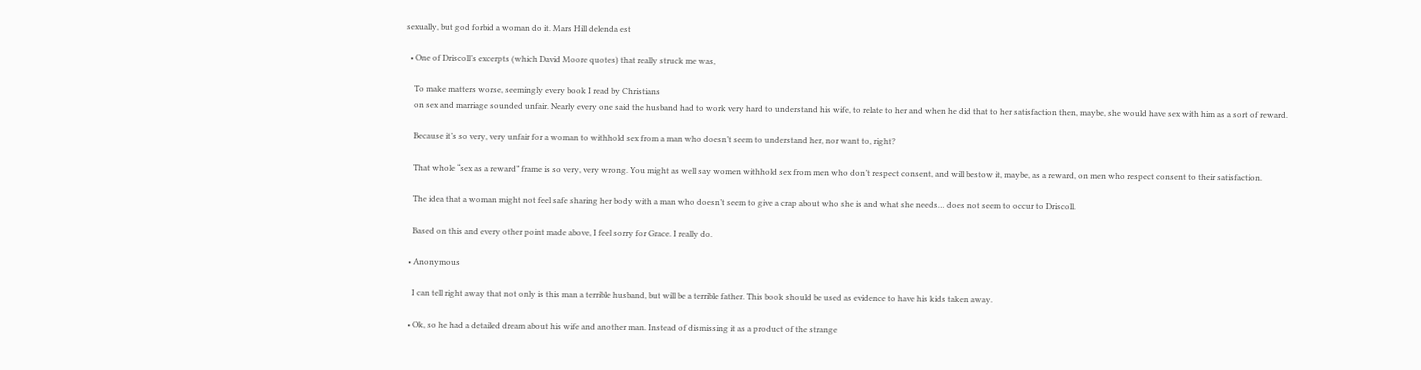sexually, but god forbid a woman do it. Mars Hill delenda est

  • One of Driscoll’s excerpts (which David Moore quotes) that really struck me was,

    To make matters worse, seemingly every book I read by Christians
    on sex and marriage sounded unfair. Nearly every one said the husband had to work very hard to understand his wife, to relate to her and when he did that to her satisfaction then, maybe, she would have sex with him as a sort of reward.

    Because it’s so very, very unfair for a woman to withhold sex from a man who doesn’t seem to understand her, nor want to, right?

    That whole “sex as a reward” frame is so very, very wrong. You might as well say women withhold sex from men who don’t respect consent, and will bestow it, maybe, as a reward, on men who respect consent to their satisfaction.

    The idea that a woman might not feel safe sharing her body with a man who doesn’t seem to give a crap about who she is and what she needs… does not seem to occur to Driscoll.

    Based on this and every other point made above, I feel sorry for Grace. I really do.

  • Anonymous

    I can tell right away that not only is this man a terrible husband, but will be a terrible father. This book should be used as evidence to have his kids taken away.

  • Ok, so he had a detailed dream about his wife and another man. Instead of dismissing it as a product of the strange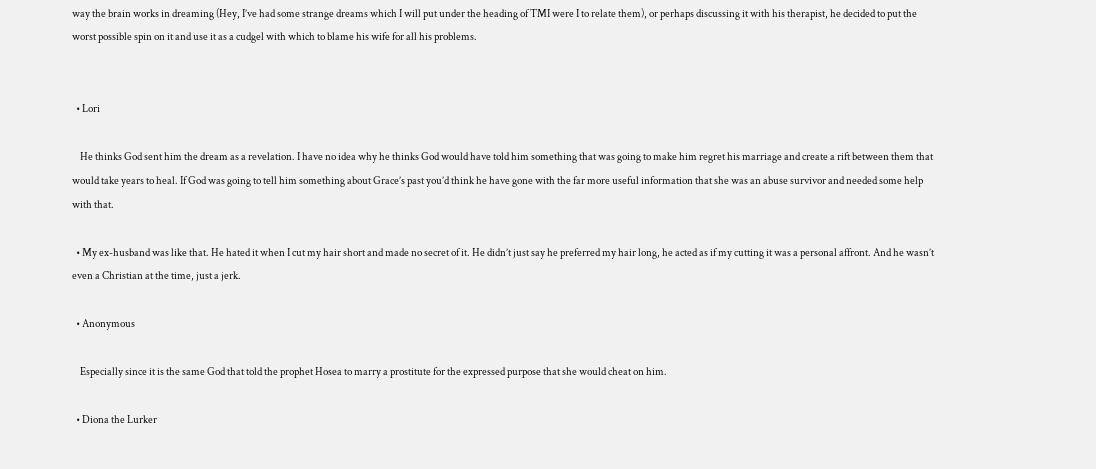way the brain works in dreaming (Hey, I’ve had some strange dreams which I will put under the heading of TMI were I to relate them), or perhaps discussing it with his therapist, he decided to put the worst possible spin on it and use it as a cudgel with which to blame his wife for all his problems.


  • Lori

    He thinks God sent him the dream as a revelation. I have no idea why he thinks God would have told him something that was going to make him regret his marriage and create a rift between them that would take years to heal. If God was going to tell him something about Grace’s past you’d think he have gone with the far more useful information that she was an abuse survivor and needed some help with that.

  • My ex-husband was like that. He hated it when I cut my hair short and made no secret of it. He didn’t just say he preferred my hair long, he acted as if my cutting it was a personal affront. And he wasn’t even a Christian at the time, just a jerk.

  • Anonymous

    Especially since it is the same God that told the prophet Hosea to marry a prostitute for the expressed purpose that she would cheat on him.

  • Diona the Lurker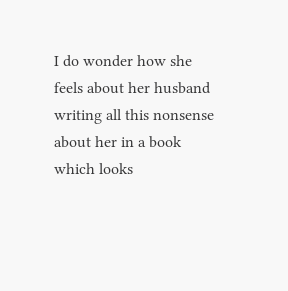I do wonder how she feels about her husband writing all this nonsense about her in a book which looks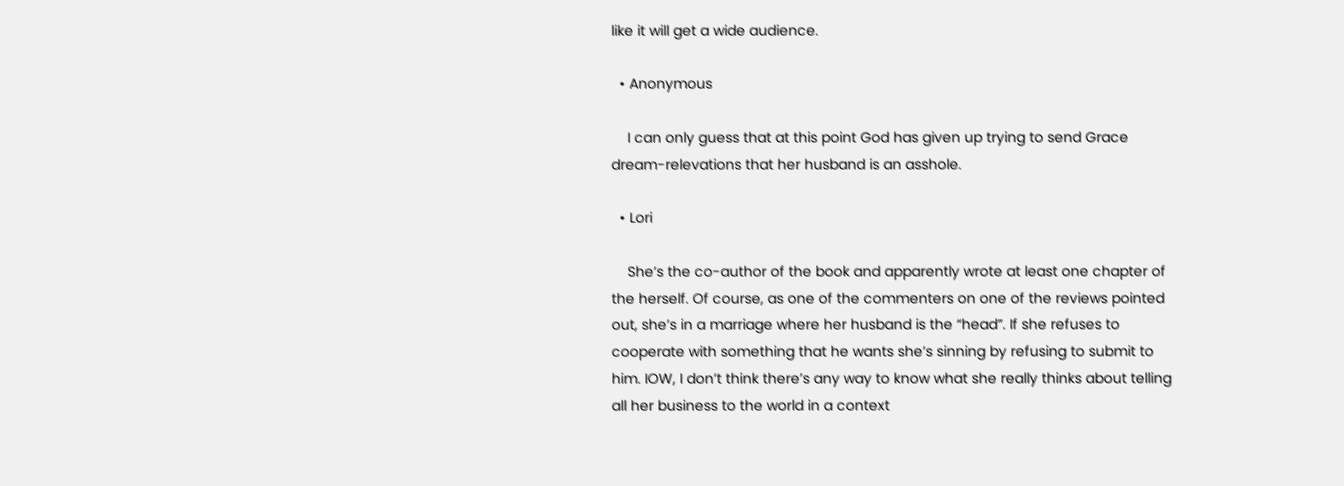like it will get a wide audience.

  • Anonymous

    I can only guess that at this point God has given up trying to send Grace dream-relevations that her husband is an asshole.

  • Lori

    She’s the co-author of the book and apparently wrote at least one chapter of the herself. Of course, as one of the commenters on one of the reviews pointed out, she’s in a marriage where her husband is the “head”. If she refuses to cooperate with something that he wants she’s sinning by refusing to submit to him. IOW, I don’t think there’s any way to know what she really thinks about telling all her business to the world in a context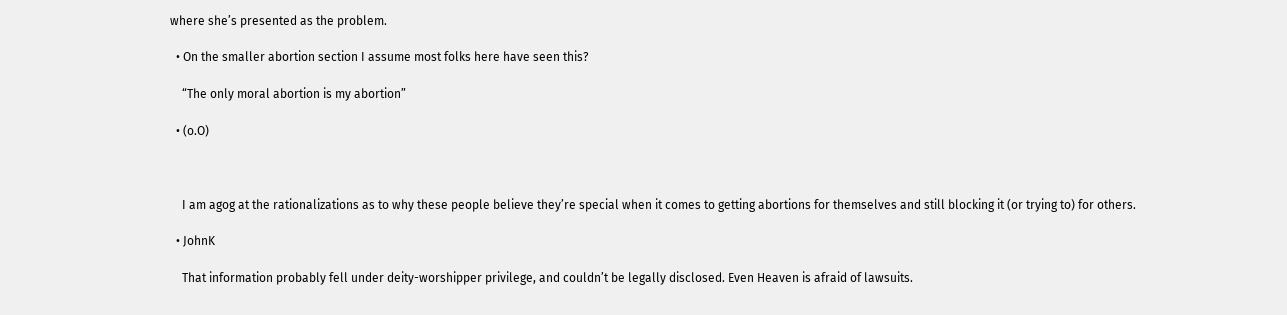where she’s presented as the problem.

  • On the smaller abortion section I assume most folks here have seen this?

    “The only moral abortion is my abortion”

  • (o.O)



    I am agog at the rationalizations as to why these people believe they’re special when it comes to getting abortions for themselves and still blocking it (or trying to) for others.

  • JohnK

    That information probably fell under deity-worshipper privilege, and couldn’t be legally disclosed. Even Heaven is afraid of lawsuits.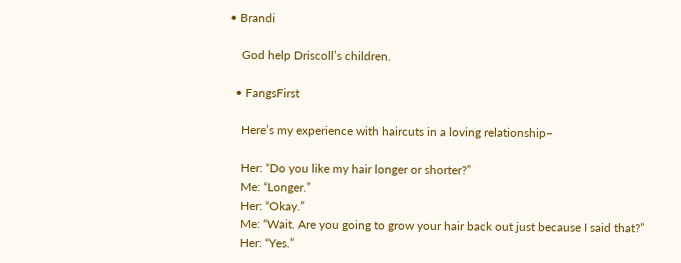• Brandi

    God help Driscoll’s children.

  • FangsFirst

    Here’s my experience with haircuts in a loving relationship–

    Her: “Do you like my hair longer or shorter?”
    Me: “Longer.”
    Her: “Okay.”
    Me: “Wait. Are you going to grow your hair back out just because I said that?”
    Her: “Yes.”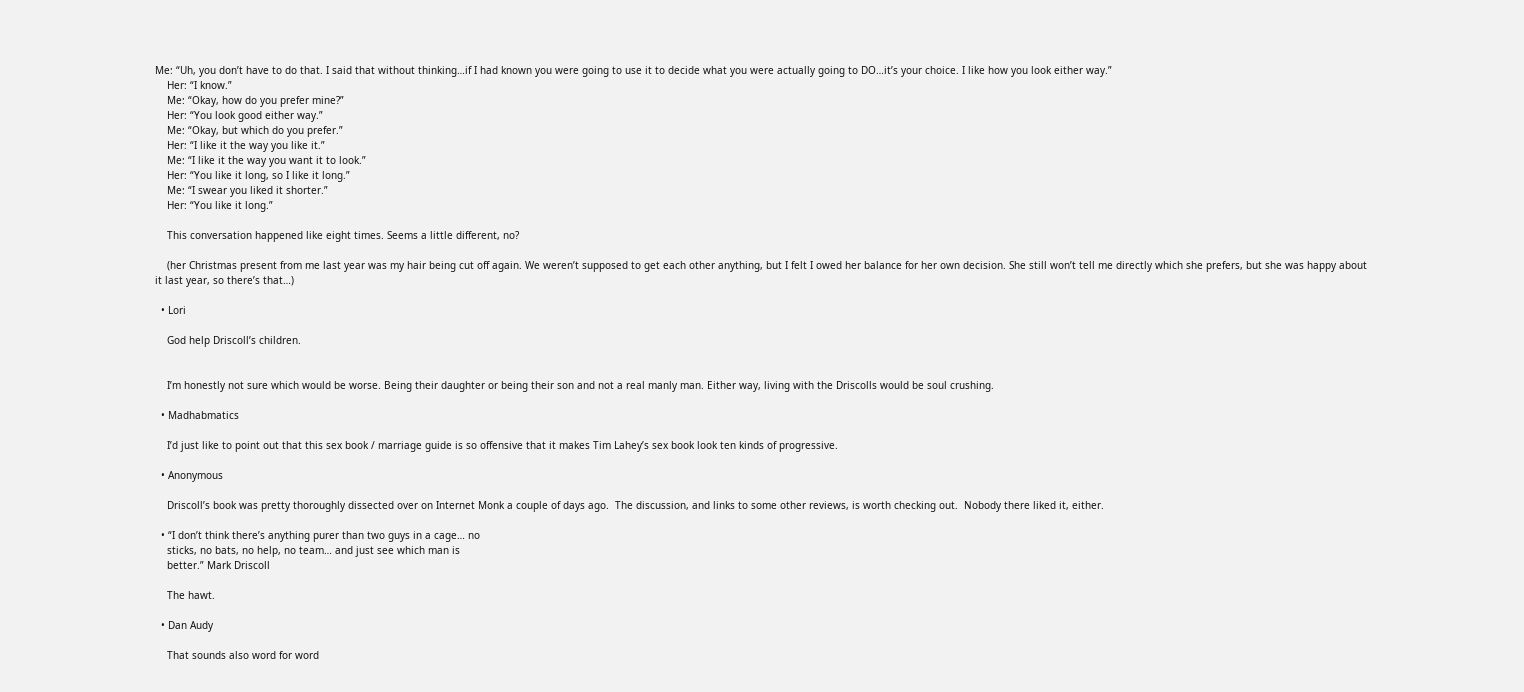Me: “Uh, you don’t have to do that. I said that without thinking…if I had known you were going to use it to decide what you were actually going to DO…it’s your choice. I like how you look either way.”
    Her: “I know.”
    Me: “Okay, how do you prefer mine?”
    Her: “You look good either way.”
    Me: “Okay, but which do you prefer.”
    Her: “I like it the way you like it.”
    Me: “I like it the way you want it to look.”
    Her: “You like it long, so I like it long.”
    Me: “I swear you liked it shorter.”
    Her: “You like it long.”

    This conversation happened like eight times. Seems a little different, no?

    (her Christmas present from me last year was my hair being cut off again. We weren’t supposed to get each other anything, but I felt I owed her balance for her own decision. She still won’t tell me directly which she prefers, but she was happy about it last year, so there’s that…)

  • Lori

    God help Driscoll’s children.


    I’m honestly not sure which would be worse. Being their daughter or being their son and not a real manly man. Either way, living with the Driscolls would be soul crushing.

  • Madhabmatics

    I’d just like to point out that this sex book / marriage guide is so offensive that it makes Tim Lahey’s sex book look ten kinds of progressive.

  • Anonymous

    Driscoll’s book was pretty thoroughly dissected over on Internet Monk a couple of days ago.  The discussion, and links to some other reviews, is worth checking out.  Nobody there liked it, either.

  • “I don’t think there’s anything purer than two guys in a cage… no
    sticks, no bats, no help, no team… and just see which man is
    better.” Mark Driscoll

    The hawt.

  • Dan Audy

    That sounds also word for word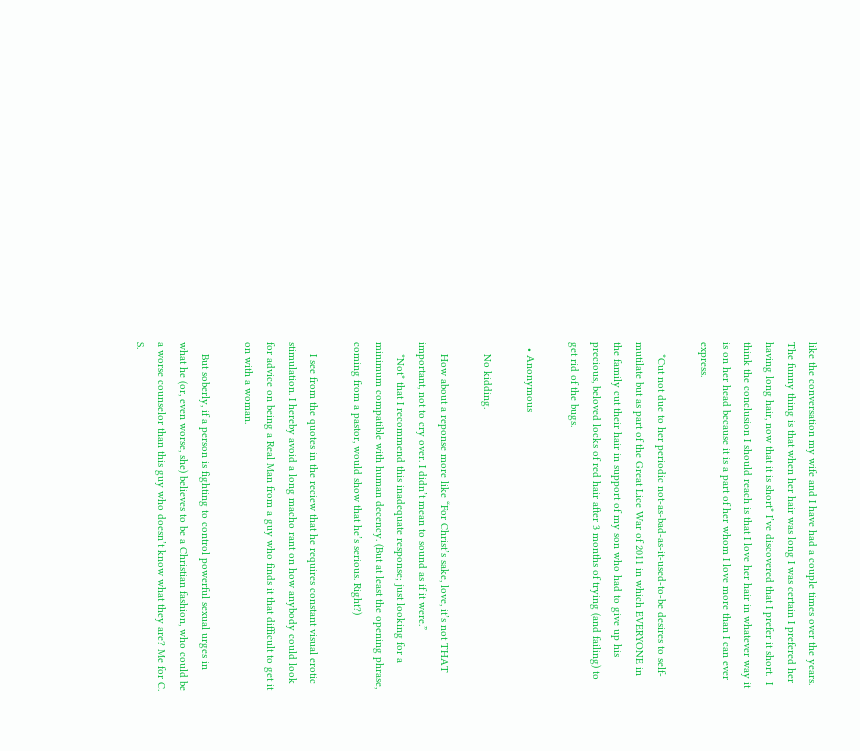like the conversation my wife and I have had a couple times over the years.  The funny thing is that when her hair was long I was certain I prefered her having long hair, now that it is short* I’ve discovered that I prefer it short.  I think the conclusion I should reach is that I love her hair in whatever way it is on her head because it is a part of her whom I love more than I can ever express.

    *Cut not due to her periodic not-as-bad-as-it-used-to-be desires to self-mutilate but as part of the Great Lice War of 2011 in which EVERYONE in the family cut their hair in support of my son who had to give up his precious, beloved locks of red hair after 3 months of trying (and failing) to get rid of the bugs.

  • Anonymous

    No kidding.

    How about a reponse more like “For Christ’s sake, love, it’s not THAT important, not to cry over. I didn’t mean to sound as if it were.”
    *Not* that I recommend this inadequate response; just looking for a minimum compatible with human decency. (But at least the opening phrase, coming from a pastor, would show that he’s serious. Right?)

    I see from the quotes in the reciew that he requires constant visual erotic stimulation. I hereby avoid a long macho rant on how anybody could look for advice on being a Real Man from a guy who finds it that difficult to get it on with a woman.

    But soberly, if a person is fighting to control powerful sexual urges in what he (or, even worse, she) believes to be a Christian fashion, who could be a worse counselor than this guy who doesn’t know what they are? Me for C. S.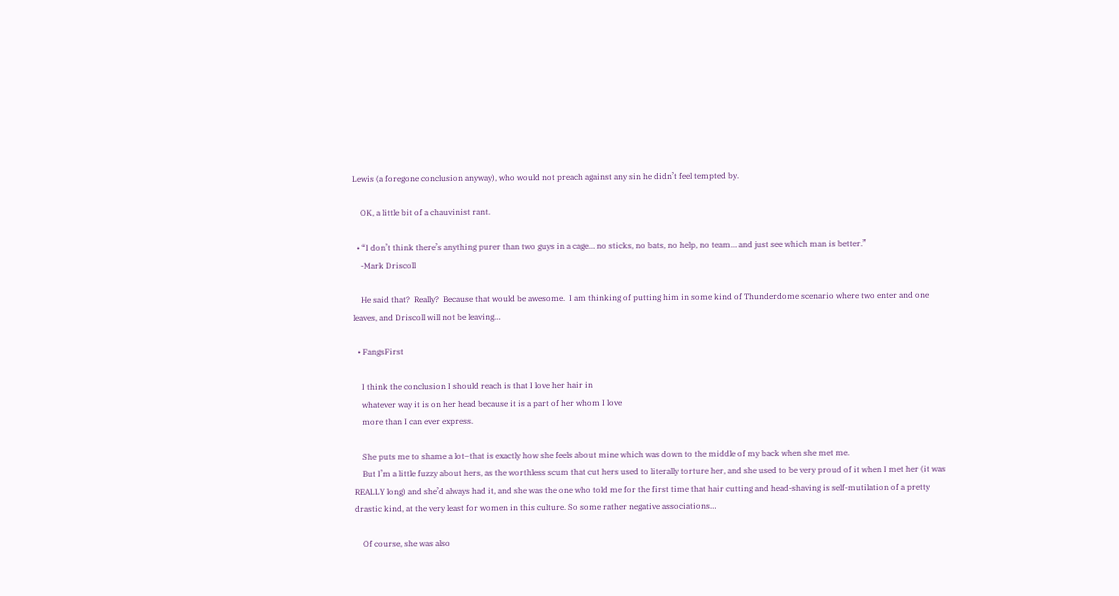Lewis (a foregone conclusion anyway), who would not preach against any sin he didn’t feel tempted by.

    OK, a little bit of a chauvinist rant.

  • “I don’t think there’s anything purer than two guys in a cage… no sticks, no bats, no help, no team… and just see which man is better.”
    -Mark Driscoll

    He said that?  Really?  Because that would be awesome.  I am thinking of putting him in some kind of Thunderdome scenario where two enter and one leaves, and Driscoll will not be leaving…

  • FangsFirst

    I think the conclusion I should reach is that I love her hair in
    whatever way it is on her head because it is a part of her whom I love
    more than I can ever express.

    She puts me to shame a lot–that is exactly how she feels about mine which was down to the middle of my back when she met me.
    But I’m a little fuzzy about hers, as the worthless scum that cut hers used to literally torture her, and she used to be very proud of it when I met her (it was REALLY long) and she’d always had it, and she was the one who told me for the first time that hair cutting and head-shaving is self-mutilation of a pretty drastic kind, at the very least for women in this culture. So some rather negative associations…

    Of course, she was also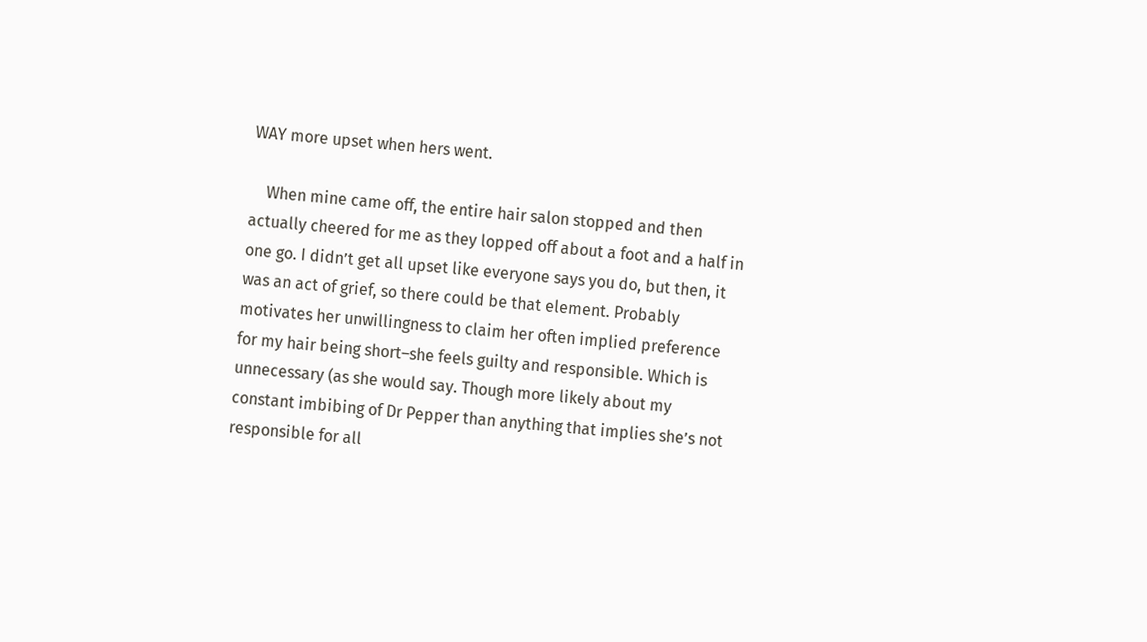WAY more upset when hers went.

    When mine came off, the entire hair salon stopped and then actually cheered for me as they lopped off about a foot and a half in one go. I didn’t get all upset like everyone says you do, but then, it was an act of grief, so there could be that element. Probably motivates her unwillingness to claim her often implied preference for my hair being short–she feels guilty and responsible. Which is unnecessary (as she would say. Though more likely about my constant imbibing of Dr Pepper than anything that implies she’s not responsible for all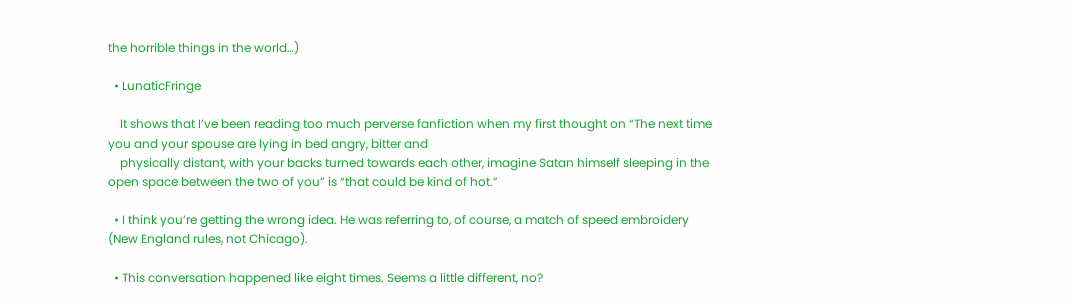the horrible things in the world…)

  • LunaticFringe

    It shows that I’ve been reading too much perverse fanfiction when my first thought on “The next time you and your spouse are lying in bed angry, bitter and
    physically distant, with your backs turned towards each other, imagine Satan himself sleeping in the open space between the two of you” is “that could be kind of hot.”

  • I think you’re getting the wrong idea. He was referring to, of course, a match of speed embroidery (New England rules, not Chicago).

  • This conversation happened like eight times. Seems a little different, no?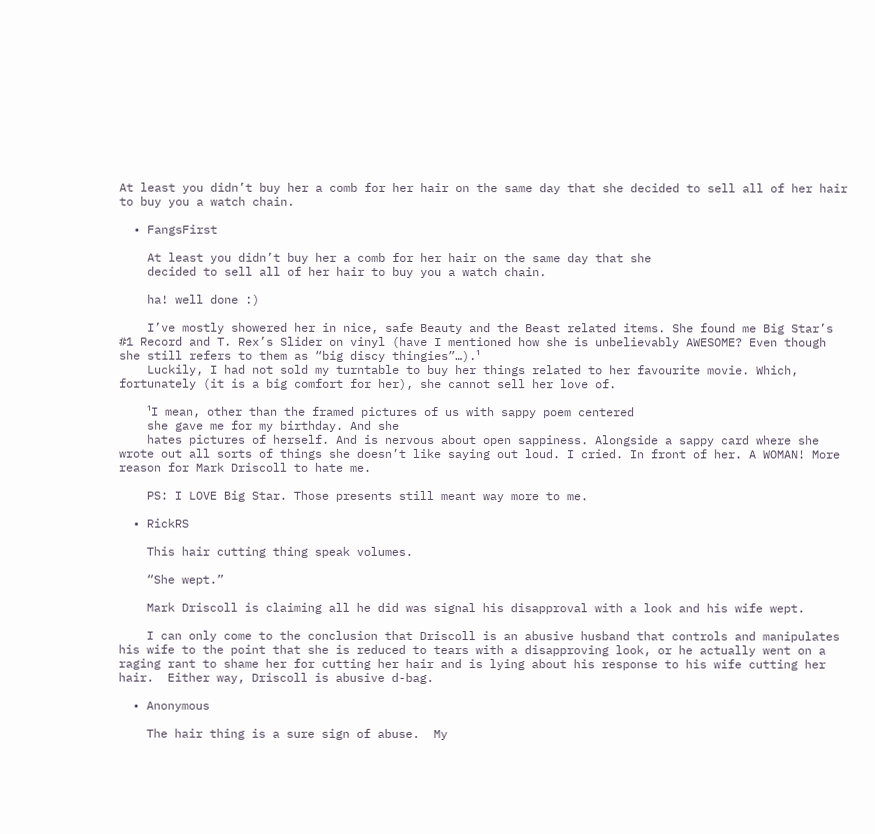At least you didn’t buy her a comb for her hair on the same day that she decided to sell all of her hair to buy you a watch chain.

  • FangsFirst

    At least you didn’t buy her a comb for her hair on the same day that she
    decided to sell all of her hair to buy you a watch chain.

    ha! well done :)

    I’ve mostly showered her in nice, safe Beauty and the Beast related items. She found me Big Star’s #1 Record and T. Rex’s Slider on vinyl (have I mentioned how she is unbelievably AWESOME? Even though she still refers to them as “big discy thingies”…).¹
    Luckily, I had not sold my turntable to buy her things related to her favourite movie. Which, fortunately (it is a big comfort for her), she cannot sell her love of.

    ¹I mean, other than the framed pictures of us with sappy poem centered
    she gave me for my birthday. And she
    hates pictures of herself. And is nervous about open sappiness. Alongside a sappy card where she wrote out all sorts of things she doesn’t like saying out loud. I cried. In front of her. A WOMAN! More reason for Mark Driscoll to hate me.

    PS: I LOVE Big Star. Those presents still meant way more to me.

  • RickRS

    This hair cutting thing speak volumes.

    “She wept.”

    Mark Driscoll is claiming all he did was signal his disapproval with a look and his wife wept.

    I can only come to the conclusion that Driscoll is an abusive husband that controls and manipulates his wife to the point that she is reduced to tears with a disapproving look, or he actually went on a raging rant to shame her for cutting her hair and is lying about his response to his wife cutting her hair.  Either way, Driscoll is abusive d-bag.

  • Anonymous

    The hair thing is a sure sign of abuse.  My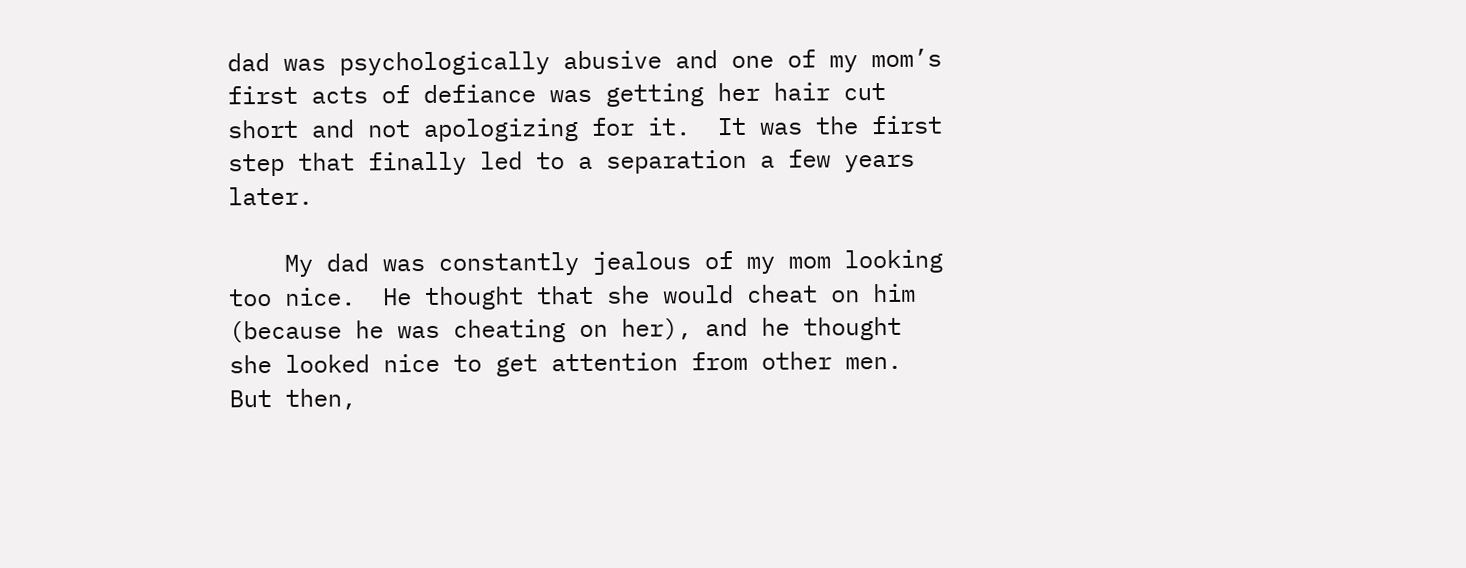dad was psychologically abusive and one of my mom’s first acts of defiance was getting her hair cut short and not apologizing for it.  It was the first step that finally led to a separation a few years later.

    My dad was constantly jealous of my mom looking too nice.  He thought that she would cheat on him (because he was cheating on her), and he thought she looked nice to get attention from other men.  But then,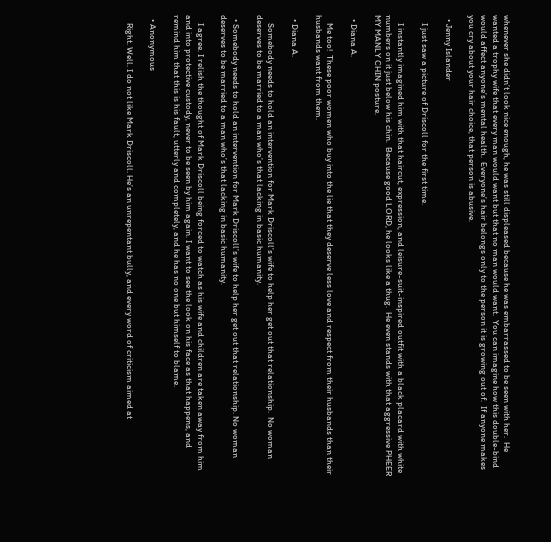whenever she didn’t look nice enough, he was still displeased because he was embarrassed to be seen with her.  He wanted a trophy wife that every man would want but that no man would want.  You can imagine how this double-bind would affect anyone’s mental health.  Everyone’s hair belongs only to the person it is growing out of.  If anyone makes you cry about your hair choice, that person is abusive.

  • Jenny Islander

    I just saw a picture of Driscoll for the first time.

    I instantly imagined him with that haircut, expression, and leisure-suit-inspired outfit with a black placard with white numbers on it just below his chin.  Because good LORD, he looks like a thug.  He even stands with that aggressive PHEER MY MANLY CHIN posture.

  • Diana A.

    Me too!  These poor women who buy into the lie that they deserve less love and respect from their husbands than their husbands want from them.

  • Diana A.

    Somebody needs to hold an intervention for Mark Driscoll’s wife to help her get out that relationship.  No woman deserves to be married to a man who’s that lacking in basic humanity.

  • Somebody needs to hold an intervention for Mark Driscoll’s wife to help her get out that relationship. No woman deserves to be married to a man who’s that lacking in basic humanity.

    I agree. I relish the thought of Mark Driscoll being forced to watch as his wife and children are taken away from him and into protective custody, never to be seen by him again. I want to see the look on his face as that happens, and remind him that this is his fault, utterly and completely, and he has no one but himself to blame.

  • Anonymous

    Right. Well. I do not like Mark Driscoll. He’s an unrepentant bully, and every word of criticism aimed at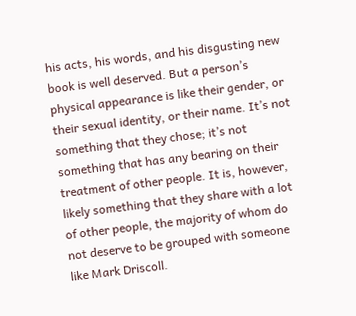his acts, his words, and his disgusting new book is well deserved. But a person’s physical appearance is like their gender, or their sexual identity, or their name. It’s not something that they chose; it’s not something that has any bearing on their treatment of other people. It is, however, likely something that they share with a lot of other people, the majority of whom do not deserve to be grouped with someone like Mark Driscoll.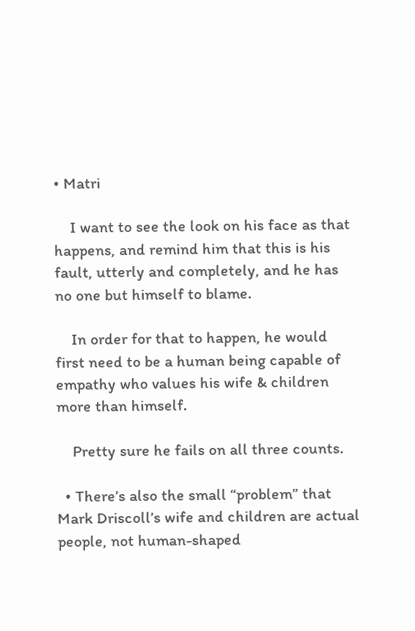• Matri

    I want to see the look on his face as that happens, and remind him that this is his fault, utterly and completely, and he has no one but himself to blame.

    In order for that to happen, he would first need to be a human being capable of empathy who values his wife & children more than himself.

    Pretty sure he fails on all three counts.

  • There’s also the small “problem” that Mark Driscoll’s wife and children are actual people, not human-shaped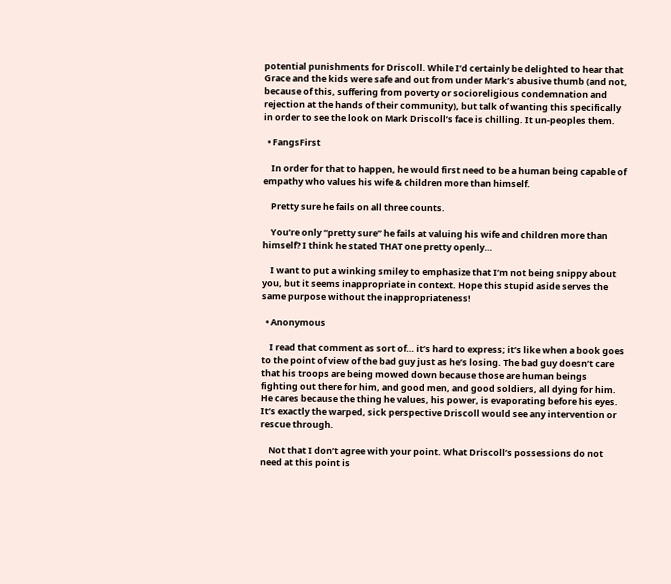potential punishments for Driscoll. While I’d certainly be delighted to hear that Grace and the kids were safe and out from under Mark’s abusive thumb (and not, because of this, suffering from poverty or socioreligious condemnation and rejection at the hands of their community), but talk of wanting this specifically in order to see the look on Mark Driscoll’s face is chilling. It un-peoples them.

  • FangsFirst

    In order for that to happen, he would first need to be a human being capable of empathy who values his wife & children more than himself.

    Pretty sure he fails on all three counts.

    You’re only “pretty sure” he fails at valuing his wife and children more than himself? I think he stated THAT one pretty openly…

    I want to put a winking smiley to emphasize that I’m not being snippy about you, but it seems inappropriate in context. Hope this stupid aside serves the same purpose without the inappropriateness!

  • Anonymous

    I read that comment as sort of… it’s hard to express; it’s like when a book goes to the point of view of the bad guy just as he’s losing. The bad guy doesn’t care that his troops are being mowed down because those are human beings fighting out there for him, and good men, and good soldiers, all dying for him. He cares because the thing he values, his power, is evaporating before his eyes. It’s exactly the warped, sick perspective Driscoll would see any intervention or rescue through.

    Not that I don’t agree with your point. What Driscoll’s possessions do not need at this point is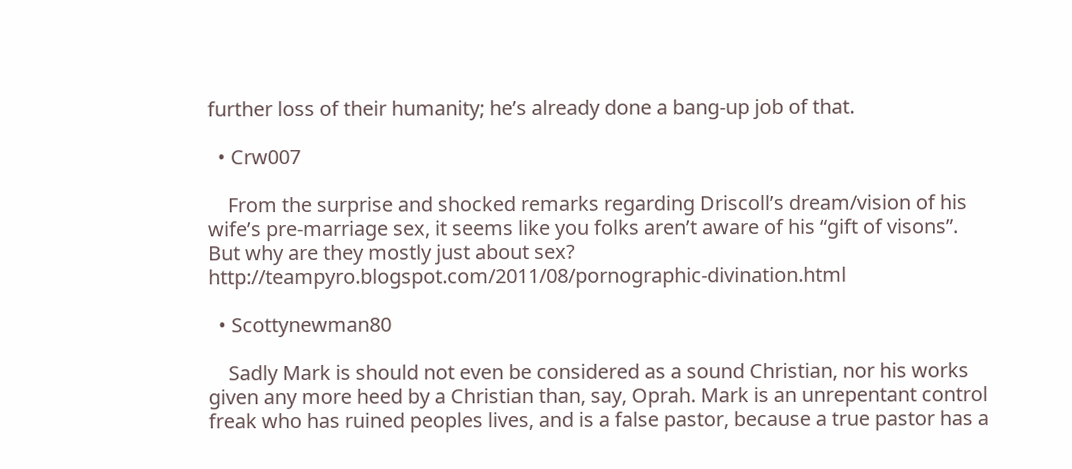further loss of their humanity; he’s already done a bang-up job of that.

  • Crw007

    From the surprise and shocked remarks regarding Driscoll’s dream/vision of his wife’s pre-marriage sex, it seems like you folks aren’t aware of his “gift of visons”. But why are they mostly just about sex?  http://teampyro.blogspot.com/2011/08/pornographic-divination.html

  • Scottynewman80

    Sadly Mark is should not even be considered as a sound Christian, nor his works given any more heed by a Christian than, say, Oprah. Mark is an unrepentant control freak who has ruined peoples lives, and is a false pastor, because a true pastor has a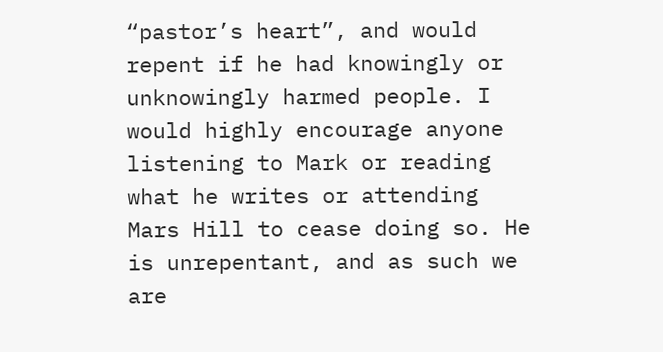“pastor’s heart”, and would repent if he had knowingly or unknowingly harmed people. I would highly encourage anyone listening to Mark or reading what he writes or attending Mars Hill to cease doing so. He is unrepentant, and as such we are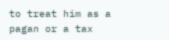to treat him as a pagan or a tax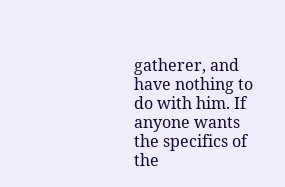gatherer, and have nothing to do with him. If anyone wants the specifics of the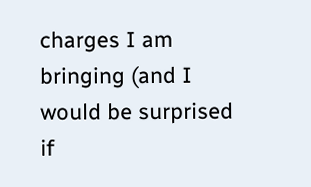charges I am bringing (and I would be surprised if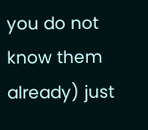you do not know them already) just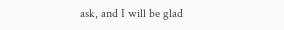ask, and I will be glad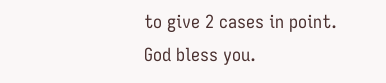to give 2 cases in point. God bless you.